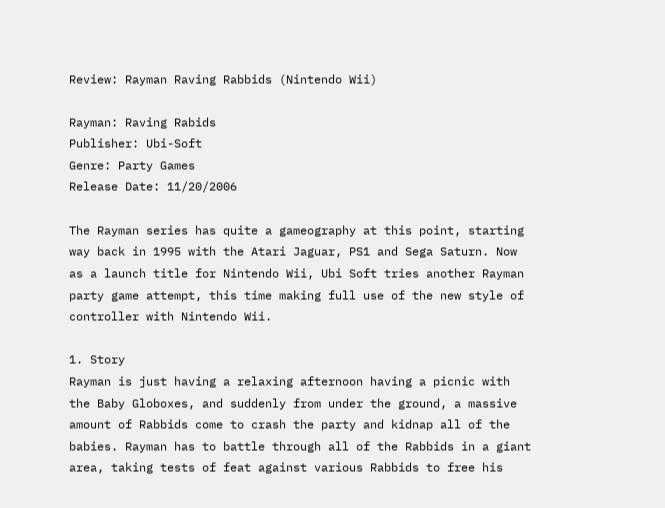Review: Rayman Raving Rabbids (Nintendo Wii)

Rayman: Raving Rabids
Publisher: Ubi-Soft
Genre: Party Games
Release Date: 11/20/2006

The Rayman series has quite a gameography at this point, starting way back in 1995 with the Atari Jaguar, PS1 and Sega Saturn. Now as a launch title for Nintendo Wii, Ubi Soft tries another Rayman party game attempt, this time making full use of the new style of controller with Nintendo Wii.

1. Story
Rayman is just having a relaxing afternoon having a picnic with the Baby Globoxes, and suddenly from under the ground, a massive amount of Rabbids come to crash the party and kidnap all of the babies. Rayman has to battle through all of the Rabbids in a giant area, taking tests of feat against various Rabbids to free his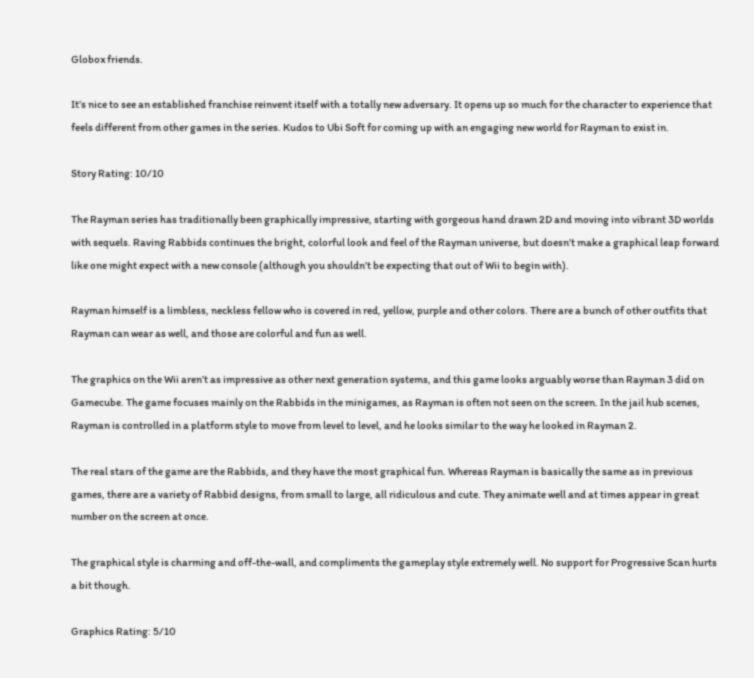Globox friends.

It’s nice to see an established franchise reinvent itself with a totally new adversary. It opens up so much for the character to experience that feels different from other games in the series. Kudos to Ubi Soft for coming up with an engaging new world for Rayman to exist in.

Story Rating: 10/10

The Rayman series has traditionally been graphically impressive, starting with gorgeous hand drawn 2D and moving into vibrant 3D worlds with sequels. Raving Rabbids continues the bright, colorful look and feel of the Rayman universe, but doesn’t make a graphical leap forward like one might expect with a new console (although you shouldn’t be expecting that out of Wii to begin with).

Rayman himself is a limbless, neckless fellow who is covered in red, yellow, purple and other colors. There are a bunch of other outfits that Rayman can wear as well, and those are colorful and fun as well.

The graphics on the Wii aren’t as impressive as other next generation systems, and this game looks arguably worse than Rayman 3 did on Gamecube. The game focuses mainly on the Rabbids in the minigames, as Rayman is often not seen on the screen. In the jail hub scenes, Rayman is controlled in a platform style to move from level to level, and he looks similar to the way he looked in Rayman 2.

The real stars of the game are the Rabbids, and they have the most graphical fun. Whereas Rayman is basically the same as in previous games, there are a variety of Rabbid designs, from small to large, all ridiculous and cute. They animate well and at times appear in great number on the screen at once.

The graphical style is charming and off-the-wall, and compliments the gameplay style extremely well. No support for Progressive Scan hurts a bit though.

Graphics Rating: 5/10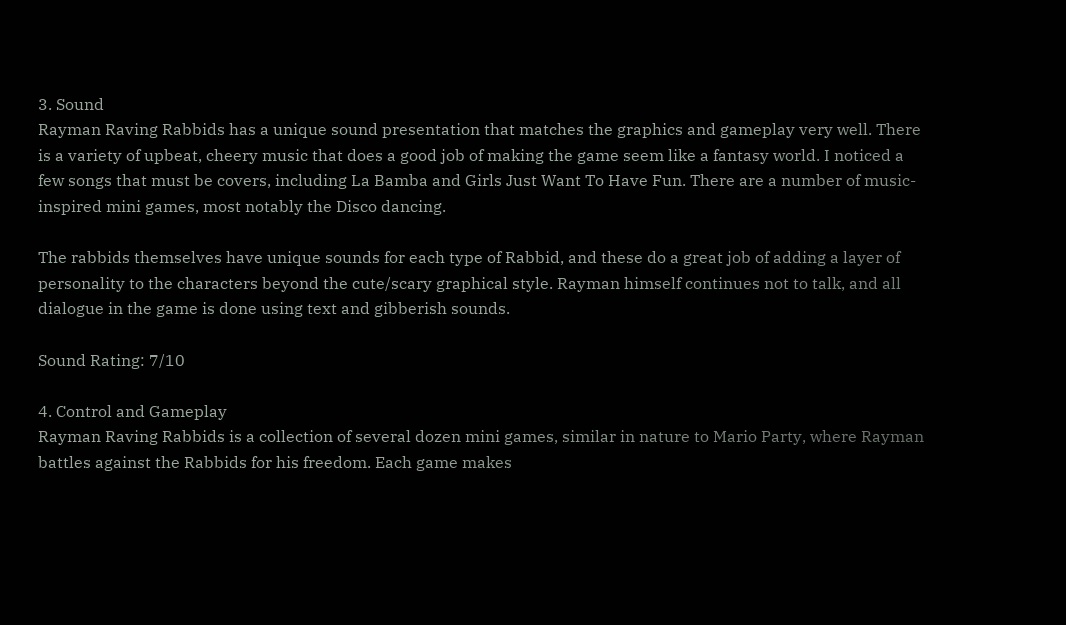3. Sound
Rayman Raving Rabbids has a unique sound presentation that matches the graphics and gameplay very well. There is a variety of upbeat, cheery music that does a good job of making the game seem like a fantasy world. I noticed a few songs that must be covers, including La Bamba and Girls Just Want To Have Fun. There are a number of music-inspired mini games, most notably the Disco dancing.

The rabbids themselves have unique sounds for each type of Rabbid, and these do a great job of adding a layer of personality to the characters beyond the cute/scary graphical style. Rayman himself continues not to talk, and all dialogue in the game is done using text and gibberish sounds.

Sound Rating: 7/10

4. Control and Gameplay
Rayman Raving Rabbids is a collection of several dozen mini games, similar in nature to Mario Party, where Rayman battles against the Rabbids for his freedom. Each game makes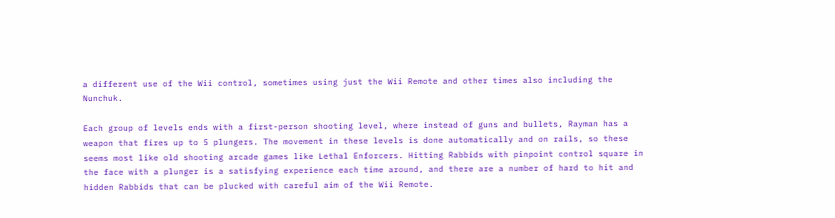a different use of the Wii control, sometimes using just the Wii Remote and other times also including the Nunchuk.

Each group of levels ends with a first-person shooting level, where instead of guns and bullets, Rayman has a weapon that fires up to 5 plungers. The movement in these levels is done automatically and on rails, so these seems most like old shooting arcade games like Lethal Enforcers. Hitting Rabbids with pinpoint control square in the face with a plunger is a satisfying experience each time around, and there are a number of hard to hit and hidden Rabbids that can be plucked with careful aim of the Wii Remote.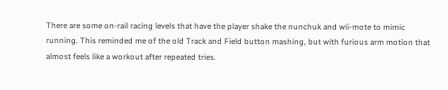There are some on-rail racing levels that have the player shake the nunchuk and wii-mote to mimic running. This reminded me of the old Track and Field button mashing, but with furious arm motion that almost feels like a workout after repeated tries.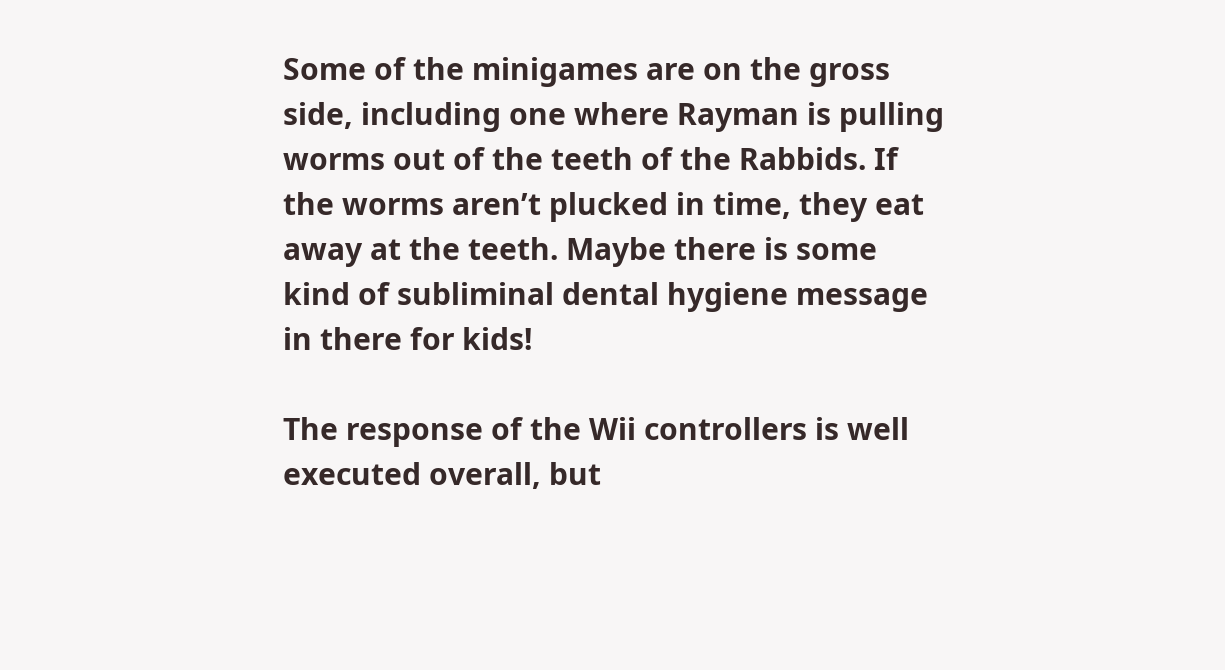Some of the minigames are on the gross side, including one where Rayman is pulling worms out of the teeth of the Rabbids. If the worms aren’t plucked in time, they eat away at the teeth. Maybe there is some kind of subliminal dental hygiene message in there for kids!

The response of the Wii controllers is well executed overall, but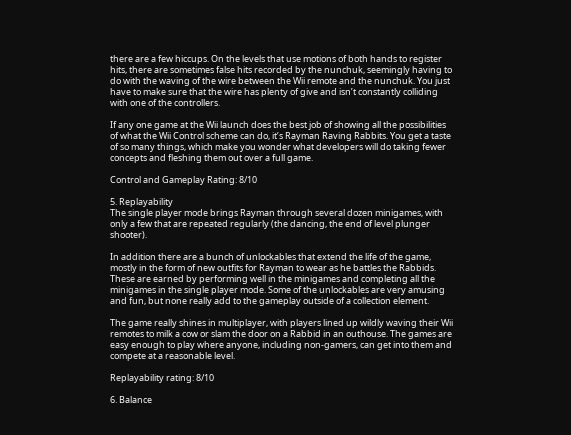there are a few hiccups. On the levels that use motions of both hands to register hits, there are sometimes false hits recorded by the nunchuk, seemingly having to do with the waving of the wire between the Wii remote and the nunchuk. You just have to make sure that the wire has plenty of give and isn’t constantly colliding with one of the controllers.

If any one game at the Wii launch does the best job of showing all the possibilities of what the Wii Control scheme can do, it’s Rayman Raving Rabbits. You get a taste of so many things, which make you wonder what developers will do taking fewer concepts and fleshing them out over a full game.

Control and Gameplay Rating: 8/10

5. Replayability
The single player mode brings Rayman through several dozen minigames, with only a few that are repeated regularly (the dancing, the end of level plunger shooter).

In addition there are a bunch of unlockables that extend the life of the game, mostly in the form of new outfits for Rayman to wear as he battles the Rabbids. These are earned by performing well in the minigames and completing all the minigames in the single player mode. Some of the unlockables are very amusing and fun, but none really add to the gameplay outside of a collection element.

The game really shines in multiplayer, with players lined up wildly waving their Wii remotes to milk a cow or slam the door on a Rabbid in an outhouse. The games are easy enough to play where anyone, including non-gamers, can get into them and compete at a reasonable level.

Replayability rating: 8/10

6. Balance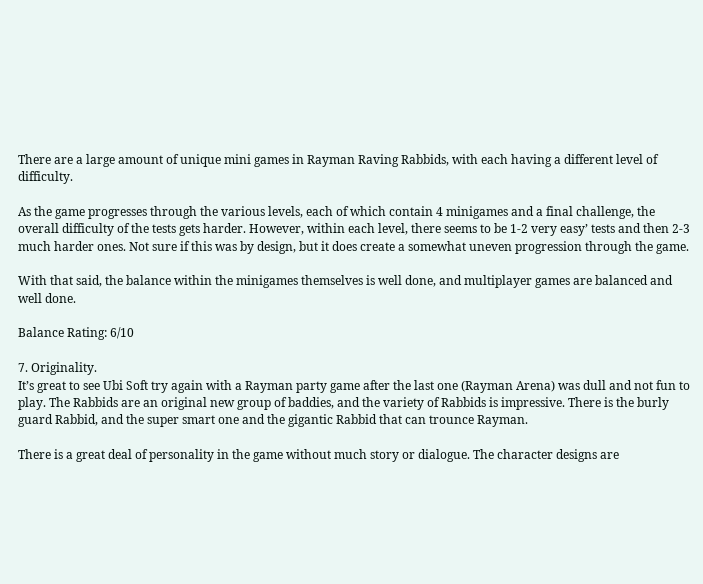There are a large amount of unique mini games in Rayman Raving Rabbids, with each having a different level of difficulty.

As the game progresses through the various levels, each of which contain 4 minigames and a final challenge, the overall difficulty of the tests gets harder. However, within each level, there seems to be 1-2 very easy’ tests and then 2-3 much harder ones. Not sure if this was by design, but it does create a somewhat uneven progression through the game.

With that said, the balance within the minigames themselves is well done, and multiplayer games are balanced and well done.

Balance Rating: 6/10

7. Originality.
It’s great to see Ubi Soft try again with a Rayman party game after the last one (Rayman Arena) was dull and not fun to play. The Rabbids are an original new group of baddies, and the variety of Rabbids is impressive. There is the burly guard Rabbid, and the super smart one and the gigantic Rabbid that can trounce Rayman.

There is a great deal of personality in the game without much story or dialogue. The character designs are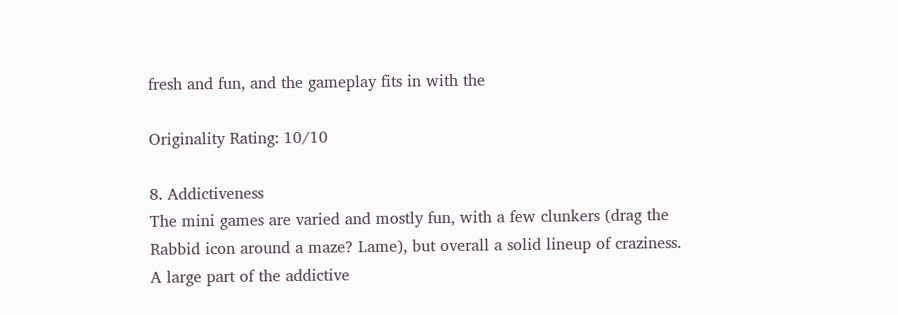fresh and fun, and the gameplay fits in with the

Originality Rating: 10/10

8. Addictiveness
The mini games are varied and mostly fun, with a few clunkers (drag the Rabbid icon around a maze? Lame), but overall a solid lineup of craziness. A large part of the addictive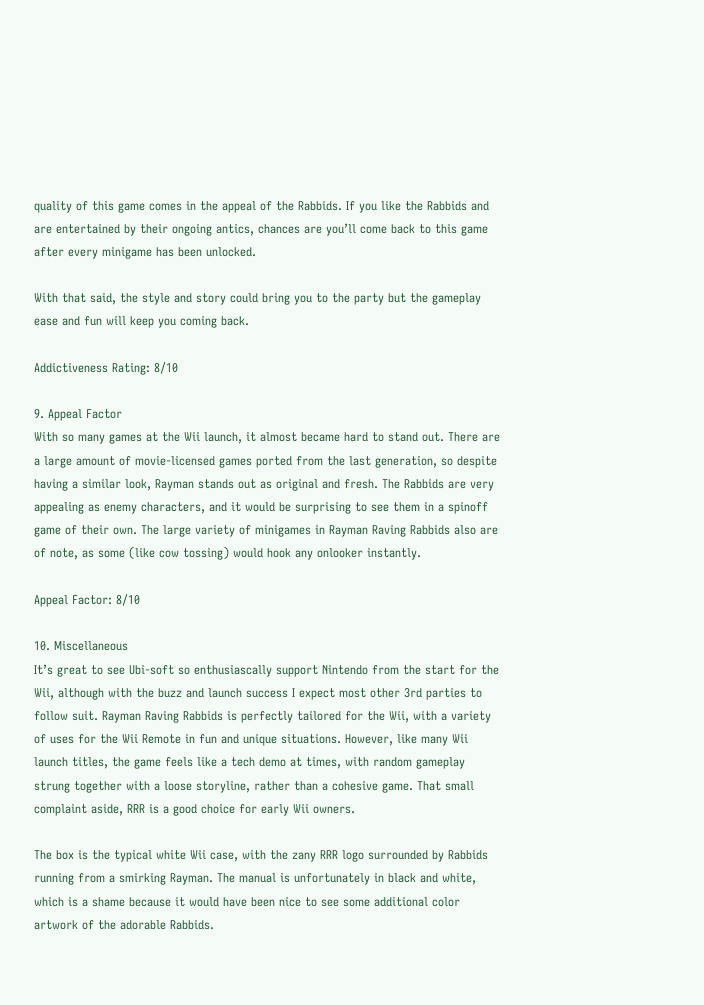quality of this game comes in the appeal of the Rabbids. If you like the Rabbids and are entertained by their ongoing antics, chances are you’ll come back to this game after every minigame has been unlocked.

With that said, the style and story could bring you to the party but the gameplay ease and fun will keep you coming back.

Addictiveness Rating: 8/10

9. Appeal Factor
With so many games at the Wii launch, it almost became hard to stand out. There are a large amount of movie-licensed games ported from the last generation, so despite having a similar look, Rayman stands out as original and fresh. The Rabbids are very appealing as enemy characters, and it would be surprising to see them in a spinoff game of their own. The large variety of minigames in Rayman Raving Rabbids also are of note, as some (like cow tossing) would hook any onlooker instantly.

Appeal Factor: 8/10

10. Miscellaneous
It’s great to see Ubi-soft so enthusiascally support Nintendo from the start for the Wii, although with the buzz and launch success I expect most other 3rd parties to follow suit. Rayman Raving Rabbids is perfectly tailored for the Wii, with a variety of uses for the Wii Remote in fun and unique situations. However, like many Wii launch titles, the game feels like a tech demo at times, with random gameplay strung together with a loose storyline, rather than a cohesive game. That small complaint aside, RRR is a good choice for early Wii owners.

The box is the typical white Wii case, with the zany RRR logo surrounded by Rabbids running from a smirking Rayman. The manual is unfortunately in black and white, which is a shame because it would have been nice to see some additional color artwork of the adorable Rabbids.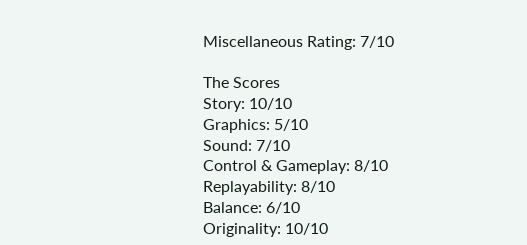Miscellaneous Rating: 7/10

The Scores
Story: 10/10
Graphics: 5/10
Sound: 7/10
Control & Gameplay: 8/10
Replayability: 8/10
Balance: 6/10
Originality: 10/10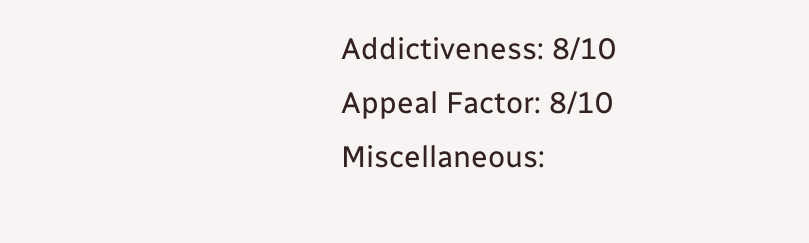Addictiveness: 8/10
Appeal Factor: 8/10
Miscellaneous: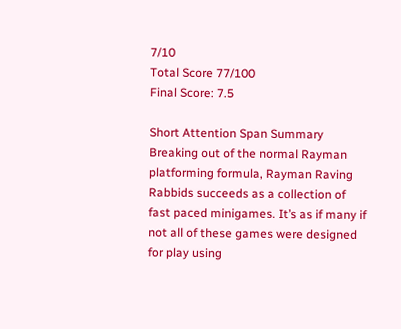7/10
Total Score 77/100
Final Score: 7.5

Short Attention Span Summary
Breaking out of the normal Rayman platforming formula, Rayman Raving Rabbids succeeds as a collection of fast paced minigames. It’s as if many if not all of these games were designed for play using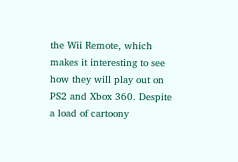the Wii Remote, which makes it interesting to see how they will play out on PS2 and Xbox 360. Despite a load of cartoony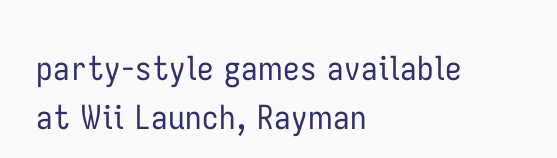party-style games available at Wii Launch, Rayman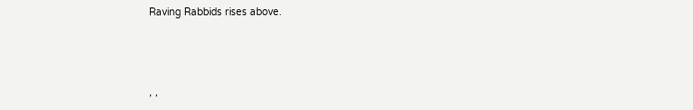Raving Rabbids rises above.



, ,